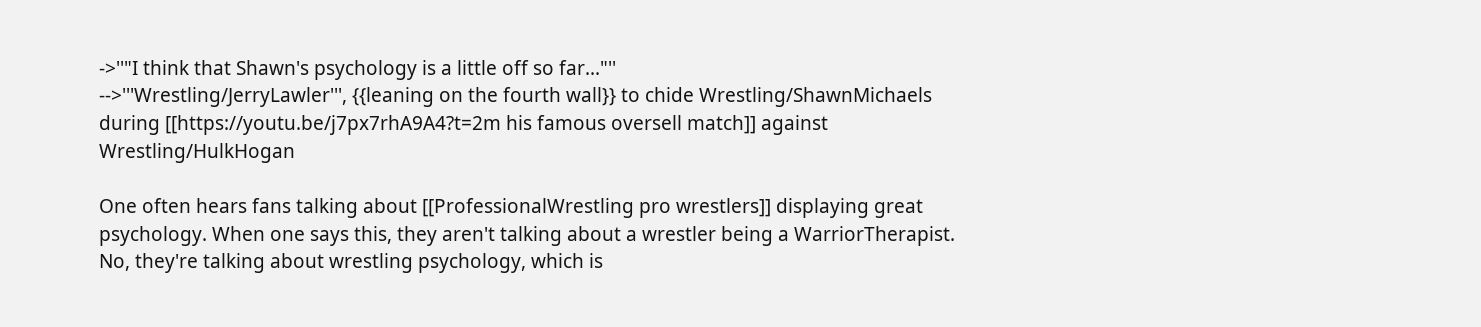->''"I think that Shawn's psychology is a little off so far..."''
-->'''Wrestling/JerryLawler''', {{leaning on the fourth wall}} to chide Wrestling/ShawnMichaels during [[https://youtu.be/j7px7rhA9A4?t=2m his famous oversell match]] against Wrestling/HulkHogan

One often hears fans talking about [[ProfessionalWrestling pro wrestlers]] displaying great psychology. When one says this, they aren't talking about a wrestler being a WarriorTherapist. No, they're talking about wrestling psychology, which is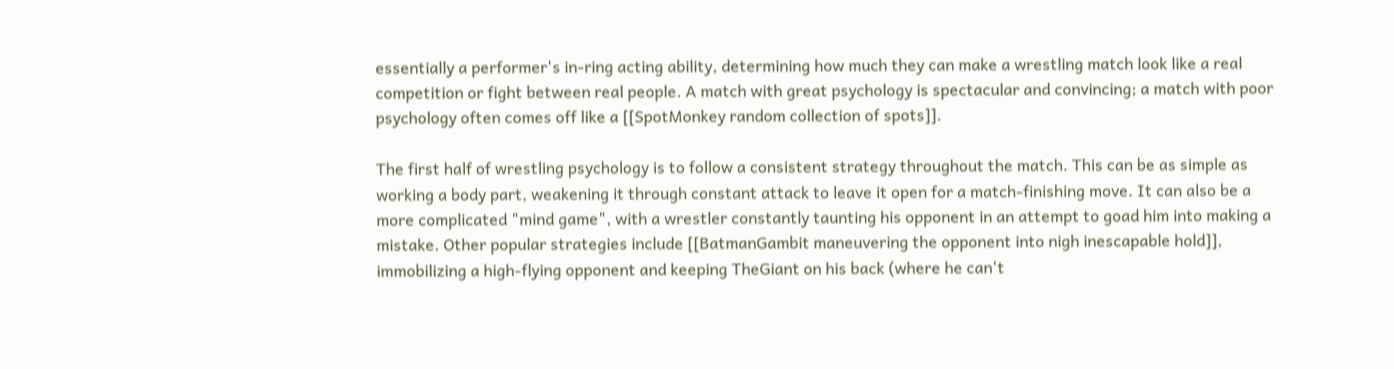essentially a performer's in-ring acting ability, determining how much they can make a wrestling match look like a real competition or fight between real people. A match with great psychology is spectacular and convincing; a match with poor psychology often comes off like a [[SpotMonkey random collection of spots]].

The first half of wrestling psychology is to follow a consistent strategy throughout the match. This can be as simple as working a body part, weakening it through constant attack to leave it open for a match-finishing move. It can also be a more complicated "mind game", with a wrestler constantly taunting his opponent in an attempt to goad him into making a mistake. Other popular strategies include [[BatmanGambit maneuvering the opponent into nigh inescapable hold]], immobilizing a high-flying opponent and keeping TheGiant on his back (where he can't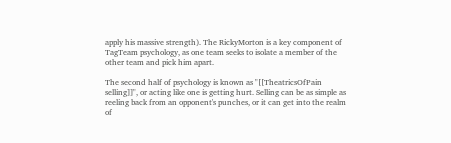apply his massive strength). The RickyMorton is a key component of TagTeam psychology, as one team seeks to isolate a member of the other team and pick him apart.

The second half of psychology is known as "[[TheatricsOfPain selling]]", or acting like one is getting hurt. Selling can be as simple as reeling back from an opponent's punches, or it can get into the realm of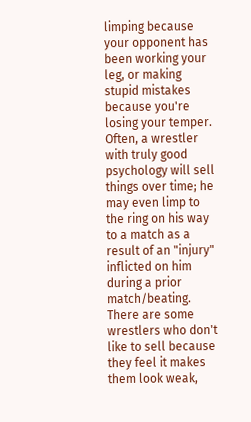limping because your opponent has been working your leg, or making stupid mistakes because you're losing your temper. Often, a wrestler with truly good psychology will sell things over time; he may even limp to the ring on his way to a match as a result of an "injury" inflicted on him during a prior match/beating. There are some wrestlers who don't like to sell because they feel it makes them look weak,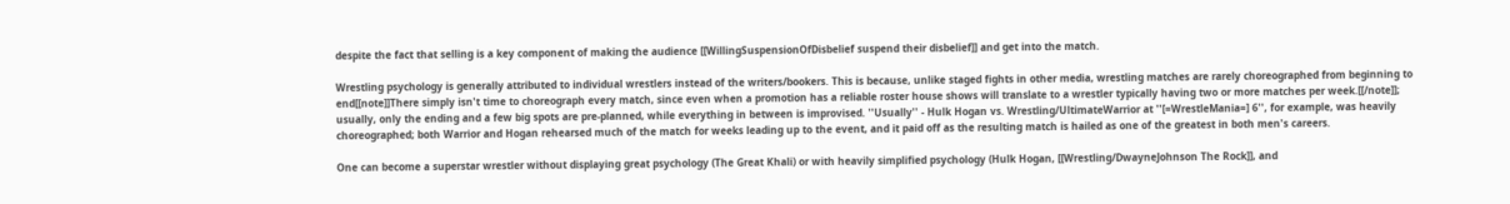despite the fact that selling is a key component of making the audience [[WillingSuspensionOfDisbelief suspend their disbelief]] and get into the match.

Wrestling psychology is generally attributed to individual wrestlers instead of the writers/bookers. This is because, unlike staged fights in other media, wrestling matches are rarely choreographed from beginning to end[[note]]There simply isn't time to choreograph every match, since even when a promotion has a reliable roster house shows will translate to a wrestler typically having two or more matches per week.[[/note]]; usually, only the ending and a few big spots are pre-planned, while everything in between is improvised. ''Usually'' - Hulk Hogan vs. Wrestling/UltimateWarrior at ''[=WrestleMania=] 6'', for example, was heavily choreographed; both Warrior and Hogan rehearsed much of the match for weeks leading up to the event, and it paid off as the resulting match is hailed as one of the greatest in both men's careers.

One can become a superstar wrestler without displaying great psychology (The Great Khali) or with heavily simplified psychology (Hulk Hogan, [[Wrestling/DwayneJohnson The Rock]], and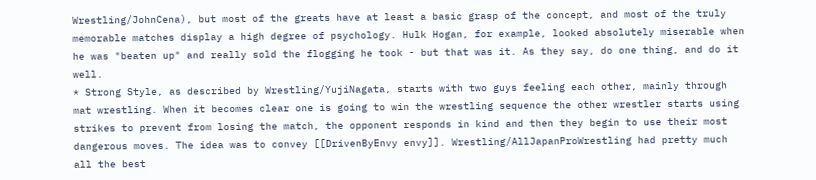Wrestling/JohnCena), but most of the greats have at least a basic grasp of the concept, and most of the truly memorable matches display a high degree of psychology. Hulk Hogan, for example, looked absolutely miserable when he was "beaten up" and really sold the flogging he took - but that was it. As they say, do one thing, and do it well.
* Strong Style, as described by Wrestling/YujiNagata, starts with two guys feeling each other, mainly through mat wrestling. When it becomes clear one is going to win the wrestling sequence the other wrestler starts using strikes to prevent from losing the match, the opponent responds in kind and then they begin to use their most dangerous moves. The idea was to convey [[DrivenByEnvy envy]]. Wrestling/AllJapanProWrestling had pretty much all the best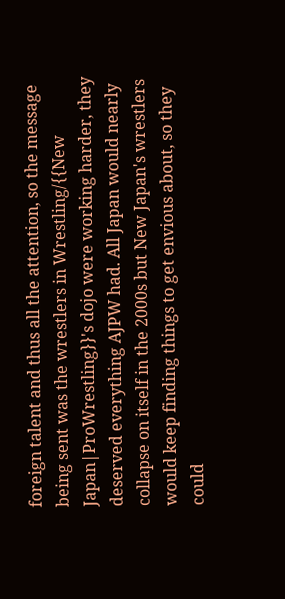foreign talent and thus all the attention, so the message being sent was the wrestlers in Wrestling/{{New Japan|ProWrestling}}'s dojo were working harder, they deserved everything AJPW had. All Japan would nearly collapse on itself in the 2000s but New Japan's wrestlers would keep finding things to get envious about, so they could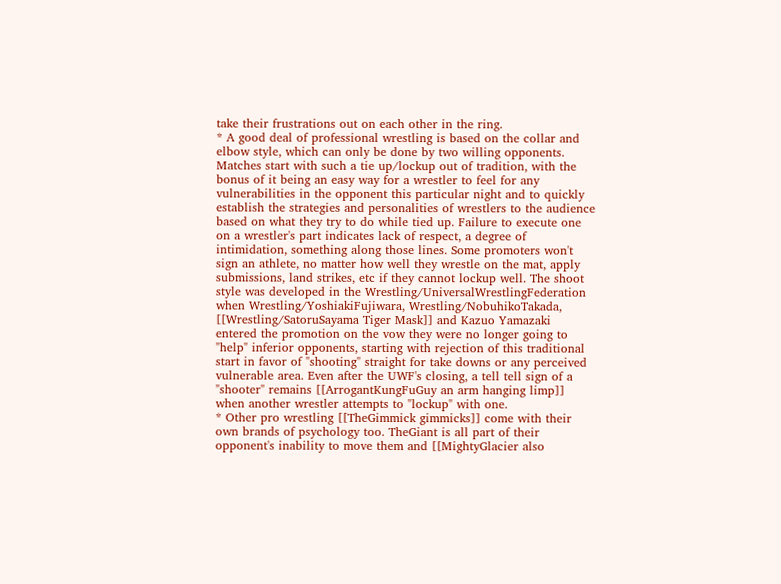take their frustrations out on each other in the ring.
* A good deal of professional wrestling is based on the collar and elbow style, which can only be done by two willing opponents. Matches start with such a tie up/lockup out of tradition, with the bonus of it being an easy way for a wrestler to feel for any vulnerabilities in the opponent this particular night and to quickly establish the strategies and personalities of wrestlers to the audience based on what they try to do while tied up. Failure to execute one on a wrestler's part indicates lack of respect, a degree of intimidation, something along those lines. Some promoters won't sign an athlete, no matter how well they wrestle on the mat, apply submissions, land strikes, etc if they cannot lockup well. The shoot style was developed in the Wrestling/UniversalWrestlingFederation when Wrestling/YoshiakiFujiwara, Wrestling/NobuhikoTakada, [[Wrestling/SatoruSayama Tiger Mask]] and Kazuo Yamazaki entered the promotion on the vow they were no longer going to "help" inferior opponents, starting with rejection of this traditional start in favor of "shooting" straight for take downs or any perceived vulnerable area. Even after the UWF's closing, a tell tell sign of a "shooter" remains [[ArrogantKungFuGuy an arm hanging limp]] when another wrestler attempts to "lockup" with one.
* Other pro wrestling [[TheGimmick gimmicks]] come with their own brands of psychology too. TheGiant is all part of their opponent's inability to move them and [[MightyGlacier also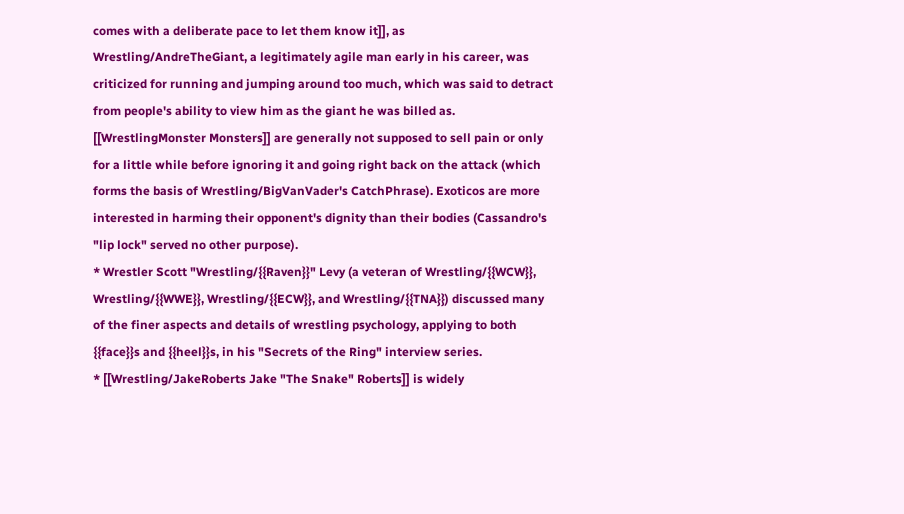comes with a deliberate pace to let them know it]], as Wrestling/AndreTheGiant, a legitimately agile man early in his career, was criticized for running and jumping around too much, which was said to detract from people's ability to view him as the giant he was billed as. [[WrestlingMonster Monsters]] are generally not supposed to sell pain or only for a little while before ignoring it and going right back on the attack (which forms the basis of Wrestling/BigVanVader's CatchPhrase). Exoticos are more interested in harming their opponent's dignity than their bodies (Cassandro's "lip lock" served no other purpose).
* Wrestler Scott "Wrestling/{{Raven}}" Levy (a veteran of Wrestling/{{WCW}}, Wrestling/{{WWE}}, Wrestling/{{ECW}}, and Wrestling/{{TNA}}) discussed many of the finer aspects and details of wrestling psychology, applying to both {{face}}s and {{heel}}s, in his "Secrets of the Ring" interview series.
* [[Wrestling/JakeRoberts Jake "The Snake" Roberts]] is widely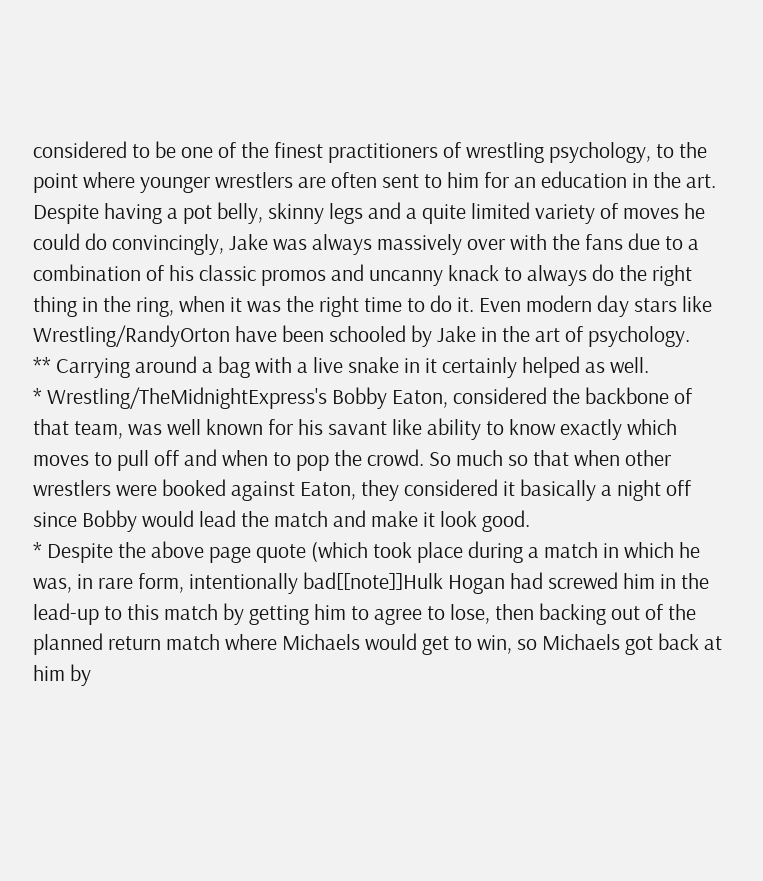considered to be one of the finest practitioners of wrestling psychology, to the point where younger wrestlers are often sent to him for an education in the art. Despite having a pot belly, skinny legs and a quite limited variety of moves he could do convincingly, Jake was always massively over with the fans due to a combination of his classic promos and uncanny knack to always do the right thing in the ring, when it was the right time to do it. Even modern day stars like Wrestling/RandyOrton have been schooled by Jake in the art of psychology.
** Carrying around a bag with a live snake in it certainly helped as well.
* Wrestling/TheMidnightExpress's Bobby Eaton, considered the backbone of that team, was well known for his savant like ability to know exactly which moves to pull off and when to pop the crowd. So much so that when other wrestlers were booked against Eaton, they considered it basically a night off since Bobby would lead the match and make it look good.
* Despite the above page quote (which took place during a match in which he was, in rare form, intentionally bad[[note]]Hulk Hogan had screwed him in the lead-up to this match by getting him to agree to lose, then backing out of the planned return match where Michaels would get to win, so Michaels got back at him by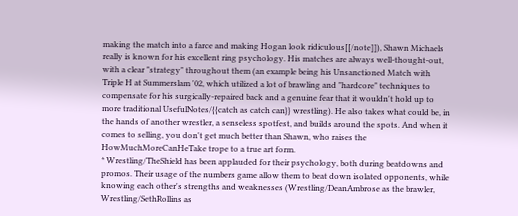making the match into a farce and making Hogan look ridiculous[[/note]]), Shawn Michaels really is known for his excellent ring psychology. His matches are always well-thought-out, with a clear "strategy" throughout them (an example being his Unsanctioned Match with Triple H at Summerslam '02, which utilized a lot of brawling and "hardcore" techniques to compensate for his surgically-repaired back and a genuine fear that it wouldn't hold up to more traditional UsefulNotes/{{catch as catch can}} wrestling). He also takes what could be, in the hands of another wrestler, a senseless spotfest, and builds around the spots. And when it comes to selling, you don't get much better than Shawn, who raises the HowMuchMoreCanHeTake trope to a true art form.
* Wrestling/TheShield has been applauded for their psychology, both during beatdowns and promos. Their usage of the numbers game allow them to beat down isolated opponents, while knowing each other's strengths and weaknesses (Wrestling/DeanAmbrose as the brawler, Wrestling/SethRollins as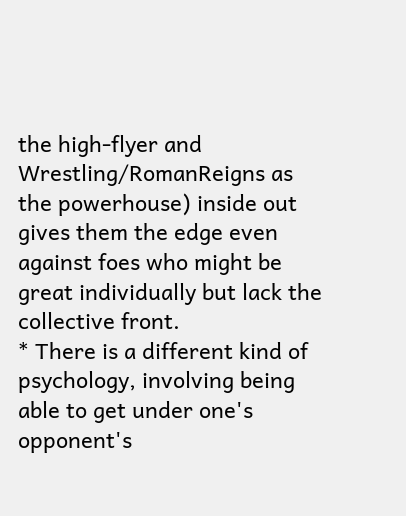the high-flyer and Wrestling/RomanReigns as the powerhouse) inside out gives them the edge even against foes who might be great individually but lack the collective front.
* There is a different kind of psychology, involving being able to get under one's opponent's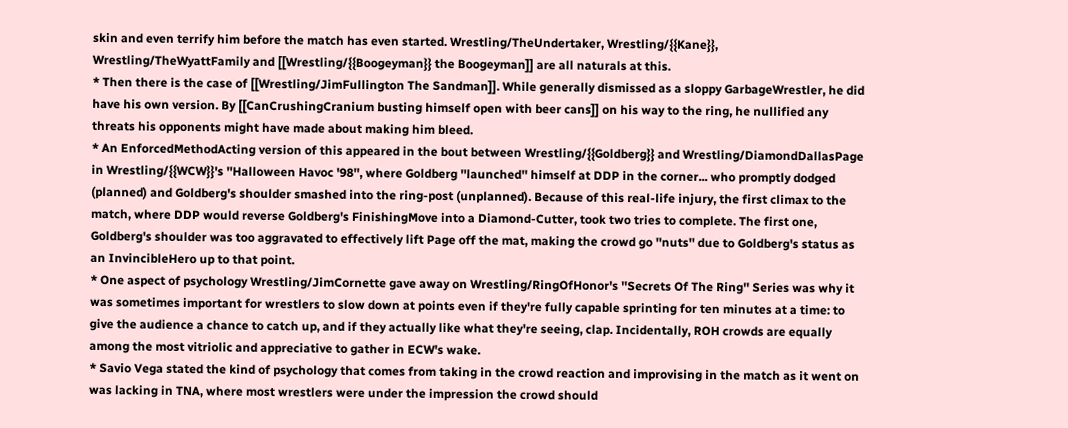skin and even terrify him before the match has even started. Wrestling/TheUndertaker, Wrestling/{{Kane}}, Wrestling/TheWyattFamily and [[Wrestling/{{Boogeyman}} the Boogeyman]] are all naturals at this.
* Then there is the case of [[Wrestling/JimFullington The Sandman]]. While generally dismissed as a sloppy GarbageWrestler, he did have his own version. By [[CanCrushingCranium busting himself open with beer cans]] on his way to the ring, he nullified any threats his opponents might have made about making him bleed.
* An EnforcedMethodActing version of this appeared in the bout between Wrestling/{{Goldberg}} and Wrestling/DiamondDallasPage in Wrestling/{{WCW}}'s ''Halloween Havoc '98'', where Goldberg ''launched'' himself at DDP in the corner... who promptly dodged (planned) and Goldberg's shoulder smashed into the ring-post (unplanned). Because of this real-life injury, the first climax to the match, where DDP would reverse Goldberg's FinishingMove into a Diamond-Cutter, took two tries to complete. The first one, Goldberg's shoulder was too aggravated to effectively lift Page off the mat, making the crowd go ''nuts'' due to Goldberg's status as an InvincibleHero up to that point.
* One aspect of psychology Wrestling/JimCornette gave away on Wrestling/RingOfHonor's ''Secrets Of The Ring'' Series was why it was sometimes important for wrestlers to slow down at points even if they're fully capable sprinting for ten minutes at a time: to give the audience a chance to catch up, and if they actually like what they're seeing, clap. Incidentally, ROH crowds are equally among the most vitriolic and appreciative to gather in ECW's wake.
* Savio Vega stated the kind of psychology that comes from taking in the crowd reaction and improvising in the match as it went on was lacking in TNA, where most wrestlers were under the impression the crowd should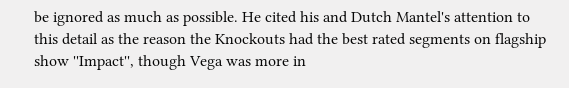be ignored as much as possible. He cited his and Dutch Mantel's attention to this detail as the reason the Knockouts had the best rated segments on flagship show ''Impact'', though Vega was more in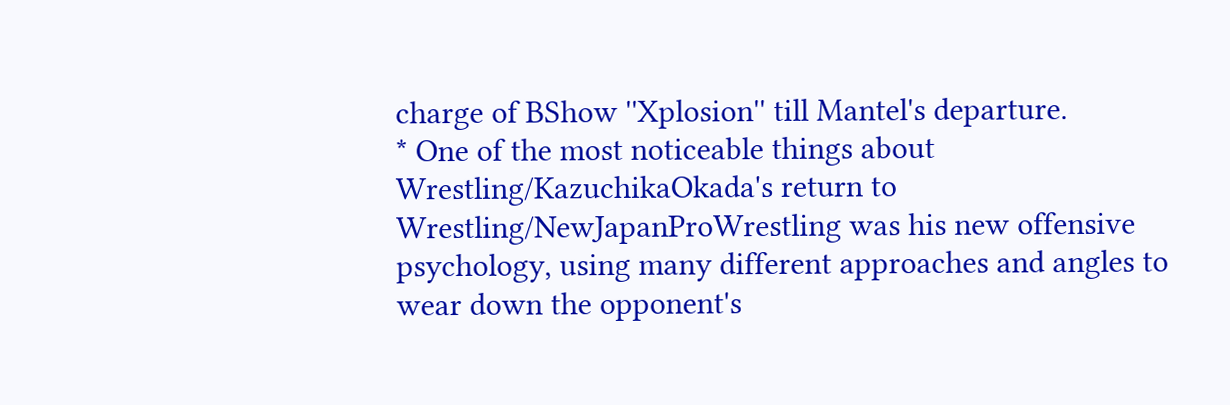charge of BShow ''Xplosion'' till Mantel's departure.
* One of the most noticeable things about Wrestling/KazuchikaOkada's return to Wrestling/NewJapanProWrestling was his new offensive psychology, using many different approaches and angles to wear down the opponent's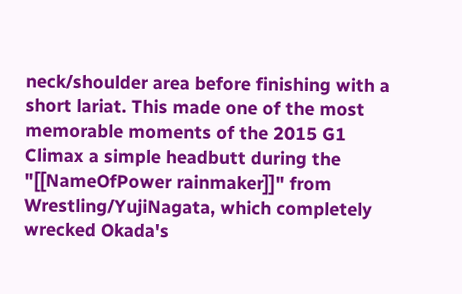neck/shoulder area before finishing with a short lariat. This made one of the most memorable moments of the 2015 G1 Climax a simple headbutt during the "[[NameOfPower rainmaker]]" from Wrestling/YujiNagata, which completely wrecked Okada's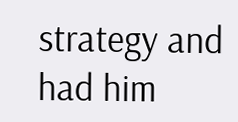strategy and had him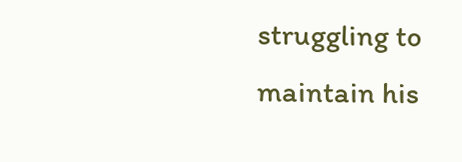struggling to maintain his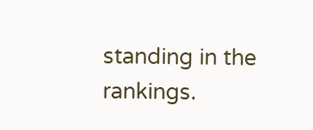standing in the rankings.